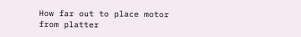How far out to place motor from platter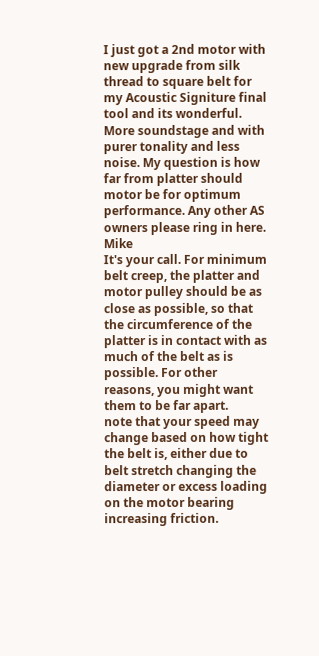I just got a 2nd motor with new upgrade from silk thread to square belt for my Acoustic Signiture final tool and its wonderful. More soundstage and with purer tonality and less noise. My question is how far from platter should motor be for optimum performance. Any other AS owners please ring in here. Mike
It's your call. For minimum belt creep, the platter and motor pulley should be as close as possible, so that the circumference of the platter is in contact with as much of the belt as is possible. For other reasons, you might want them to be far apart.
note that your speed may change based on how tight the belt is, either due to belt stretch changing the diameter or excess loading on the motor bearing increasing friction.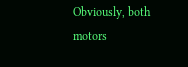Obviously, both motors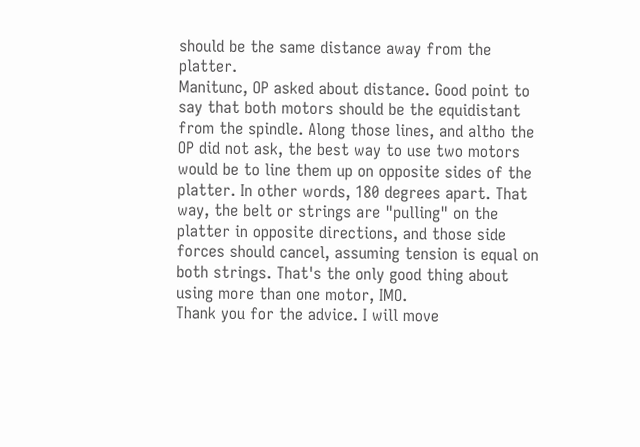should be the same distance away from the platter.
Manitunc, OP asked about distance. Good point to say that both motors should be the equidistant from the spindle. Along those lines, and altho the OP did not ask, the best way to use two motors would be to line them up on opposite sides of the platter. In other words, 180 degrees apart. That way, the belt or strings are "pulling" on the platter in opposite directions, and those side forces should cancel, assuming tension is equal on both strings. That's the only good thing about using more than one motor, IMO.
Thank you for the advice. I will move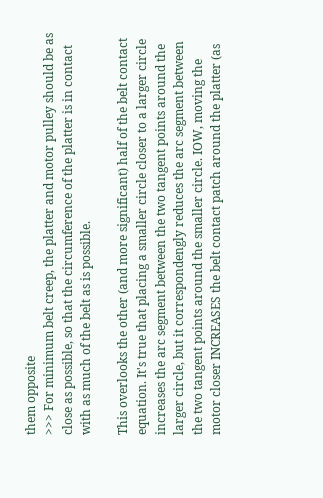them opposite
>>> For minimum belt creep, the platter and motor pulley should be as close as possible, so that the circumference of the platter is in contact with as much of the belt as is possible.

This overlooks the other (and more significant) half of the belt contact equation. It's true that placing a smaller circle closer to a larger circle increases the arc segment between the two tangent points around the larger circle, but it correspondengly reduces the arc segment between the two tangent points around the smaller circle. IOW, moving the motor closer INCREASES the belt contact patch around the platter (as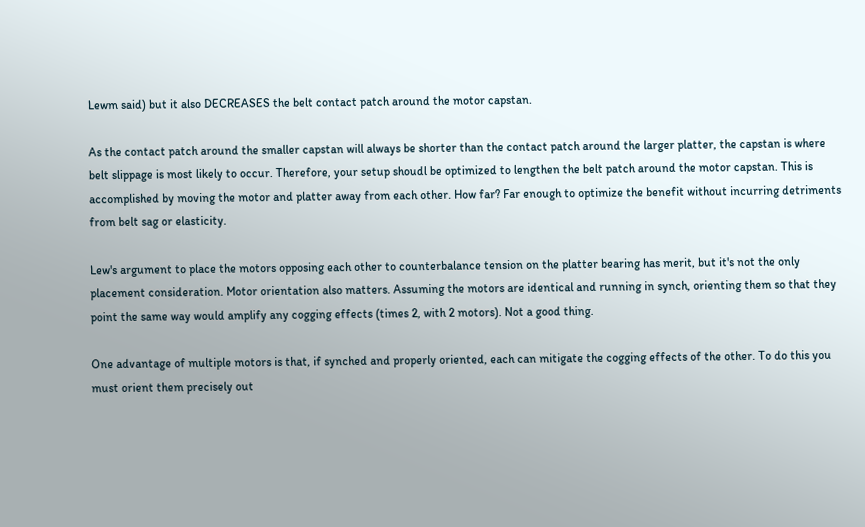Lewm said) but it also DECREASES the belt contact patch around the motor capstan.

As the contact patch around the smaller capstan will always be shorter than the contact patch around the larger platter, the capstan is where belt slippage is most likely to occur. Therefore, your setup shoudl be optimized to lengthen the belt patch around the motor capstan. This is accomplished by moving the motor and platter away from each other. How far? Far enough to optimize the benefit without incurring detriments from belt sag or elasticity.

Lew's argument to place the motors opposing each other to counterbalance tension on the platter bearing has merit, but it's not the only placement consideration. Motor orientation also matters. Assuming the motors are identical and running in synch, orienting them so that they point the same way would amplify any cogging effects (times 2, with 2 motors). Not a good thing.

One advantage of multiple motors is that, if synched and properly oriented, each can mitigate the cogging effects of the other. To do this you must orient them precisely out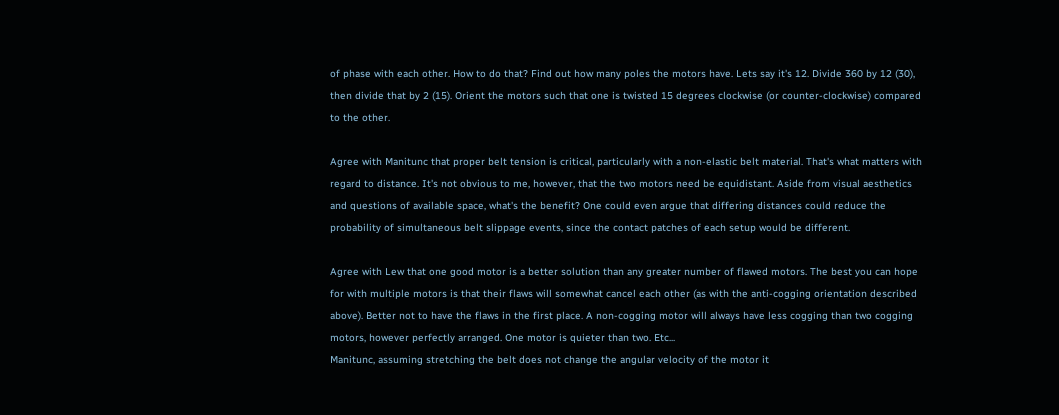of phase with each other. How to do that? Find out how many poles the motors have. Lets say it's 12. Divide 360 by 12 (30), then divide that by 2 (15). Orient the motors such that one is twisted 15 degrees clockwise (or counter-clockwise) compared to the other.

Agree with Manitunc that proper belt tension is critical, particularly with a non-elastic belt material. That's what matters with regard to distance. It's not obvious to me, however, that the two motors need be equidistant. Aside from visual aesthetics and questions of available space, what's the benefit? One could even argue that differing distances could reduce the probability of simultaneous belt slippage events, since the contact patches of each setup would be different.

Agree with Lew that one good motor is a better solution than any greater number of flawed motors. The best you can hope for with multiple motors is that their flaws will somewhat cancel each other (as with the anti-cogging orientation described above). Better not to have the flaws in the first place. A non-cogging motor will always have less cogging than two cogging motors, however perfectly arranged. One motor is quieter than two. Etc...
Manitunc, assuming stretching the belt does not change the angular velocity of the motor it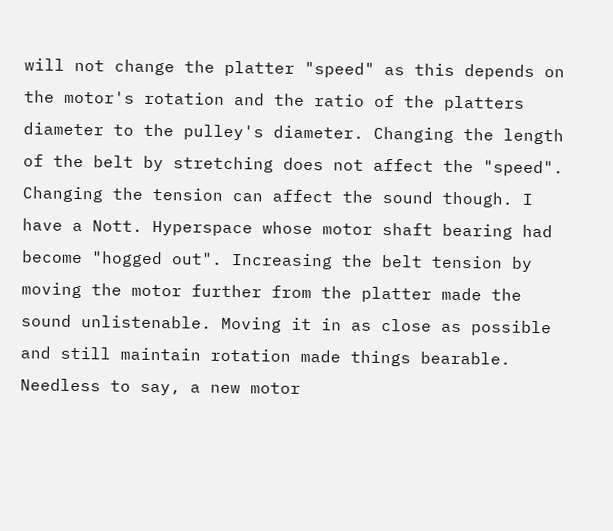will not change the platter "speed" as this depends on the motor's rotation and the ratio of the platters diameter to the pulley's diameter. Changing the length of the belt by stretching does not affect the "speed". Changing the tension can affect the sound though. I have a Nott. Hyperspace whose motor shaft bearing had become "hogged out". Increasing the belt tension by moving the motor further from the platter made the sound unlistenable. Moving it in as close as possible and still maintain rotation made things bearable. Needless to say, a new motor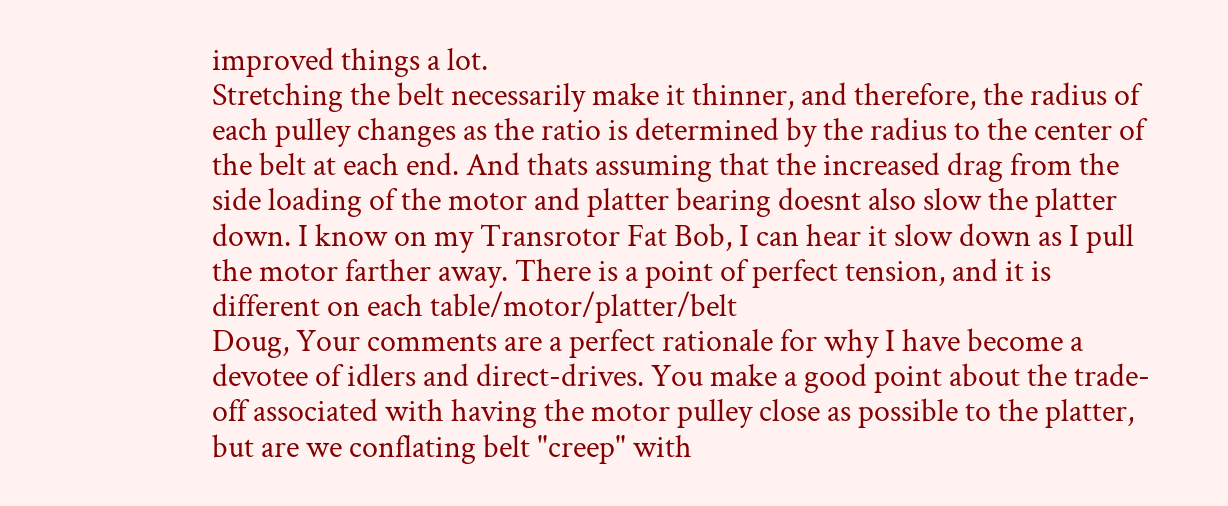improved things a lot.
Stretching the belt necessarily make it thinner, and therefore, the radius of each pulley changes as the ratio is determined by the radius to the center of the belt at each end. And thats assuming that the increased drag from the side loading of the motor and platter bearing doesnt also slow the platter down. I know on my Transrotor Fat Bob, I can hear it slow down as I pull the motor farther away. There is a point of perfect tension, and it is different on each table/motor/platter/belt
Doug, Your comments are a perfect rationale for why I have become a devotee of idlers and direct-drives. You make a good point about the trade-off associated with having the motor pulley close as possible to the platter, but are we conflating belt "creep" with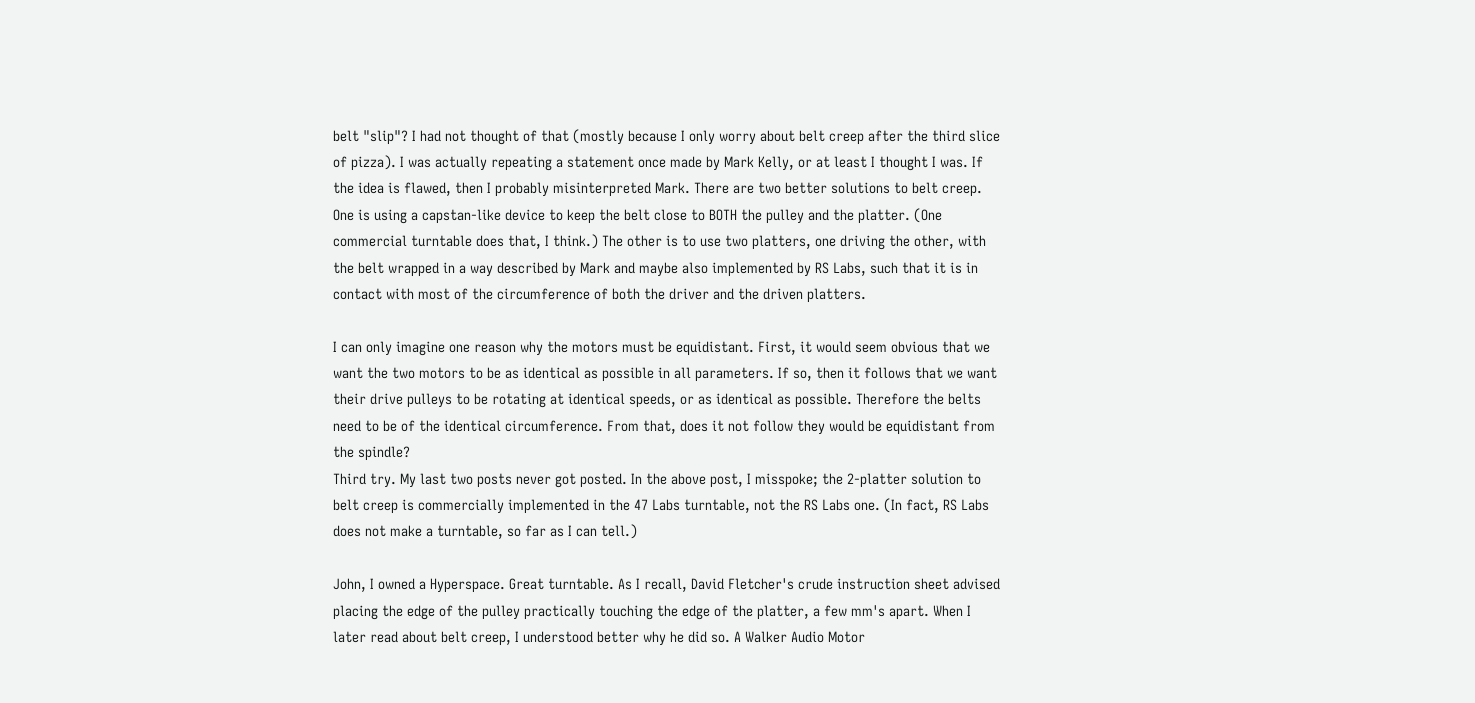belt "slip"? I had not thought of that (mostly because I only worry about belt creep after the third slice of pizza). I was actually repeating a statement once made by Mark Kelly, or at least I thought I was. If the idea is flawed, then I probably misinterpreted Mark. There are two better solutions to belt creep. One is using a capstan-like device to keep the belt close to BOTH the pulley and the platter. (One commercial turntable does that, I think.) The other is to use two platters, one driving the other, with the belt wrapped in a way described by Mark and maybe also implemented by RS Labs, such that it is in contact with most of the circumference of both the driver and the driven platters.

I can only imagine one reason why the motors must be equidistant. First, it would seem obvious that we want the two motors to be as identical as possible in all parameters. If so, then it follows that we want their drive pulleys to be rotating at identical speeds, or as identical as possible. Therefore the belts need to be of the identical circumference. From that, does it not follow they would be equidistant from the spindle?
Third try. My last two posts never got posted. In the above post, I misspoke; the 2-platter solution to belt creep is commercially implemented in the 47 Labs turntable, not the RS Labs one. (In fact, RS Labs does not make a turntable, so far as I can tell.)

John, I owned a Hyperspace. Great turntable. As I recall, David Fletcher's crude instruction sheet advised placing the edge of the pulley practically touching the edge of the platter, a few mm's apart. When I later read about belt creep, I understood better why he did so. A Walker Audio Motor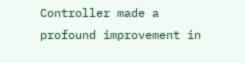Controller made a profound improvement in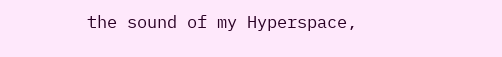the sound of my Hyperspace,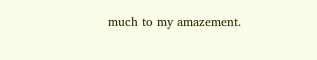much to my amazement.